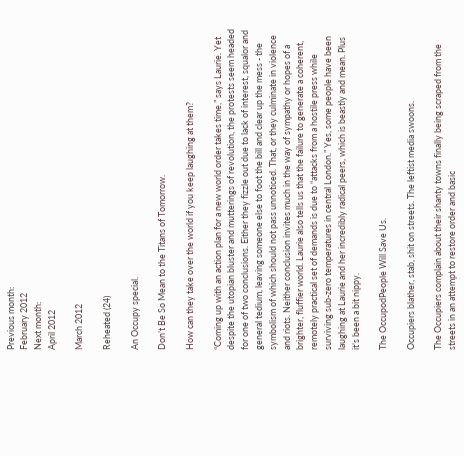Previous month:
February 2012
Next month:
April 2012

March 2012

Reheated (24)

An Occupy special.

Don’t Be So Mean to the Titans of Tomorrow.

How can they take over the world if you keep laughing at them?

“Coming up with an action plan for a new world order takes time,” says Laurie. Yet despite the utopian bluster and mutterings of revolution, the protests seem headed for one of two conclusions. Either they fizzle out due to lack of interest, squalor and general tedium, leaving someone else to foot the bill and clear up the mess - the symbolism of which should not pass unnoticed. That, or they culminate in violence and riots. Neither conclusion invites much in the way of sympathy or hopes of a brighter, fluffier world. Laurie also tells us that the failure to generate a coherent, remotely practical set of demands is due to “attacks from a hostile press while surviving sub-zero temperatures in central London.” Yes, some people have been laughing at Laurie and her incredibly radical peers, which is beastly and mean. Plus it’s been a bit nippy.

The OccupodPeople Will Save Us.

Occupiers blather, stab, shit on streets. The leftist media swoons.

The Occupiers complain about their shanty towns finally being scraped from the streets in an attempt to restore order and basic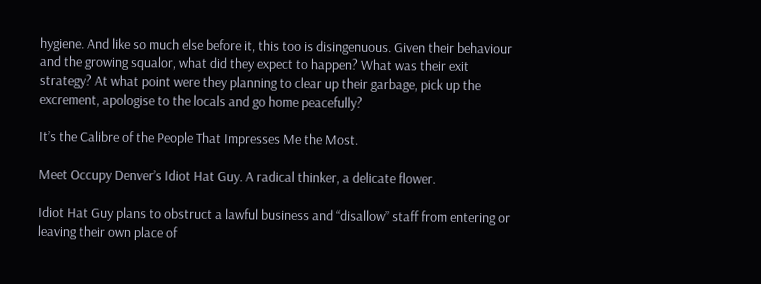hygiene. And like so much else before it, this too is disingenuous. Given their behaviour and the growing squalor, what did they expect to happen? What was their exit strategy? At what point were they planning to clear up their garbage, pick up the excrement, apologise to the locals and go home peacefully?

It’s the Calibre of the People That Impresses Me the Most.

Meet Occupy Denver’s Idiot Hat Guy. A radical thinker, a delicate flower.

Idiot Hat Guy plans to obstruct a lawful business and “disallow” staff from entering or leaving their own place of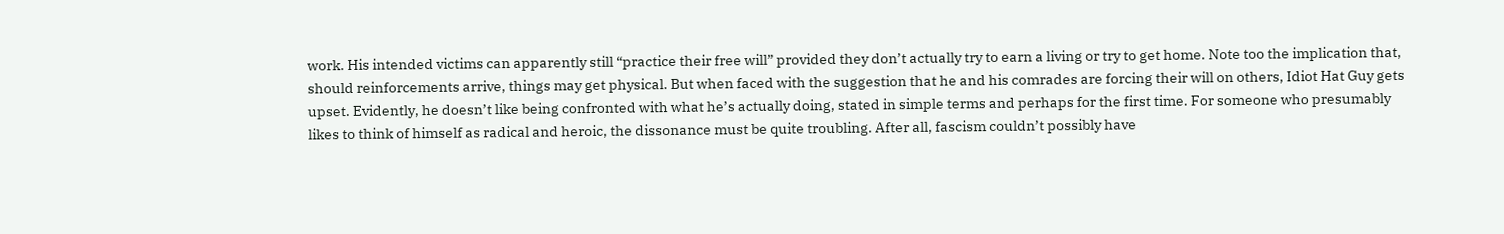work. His intended victims can apparently still “practice their free will” provided they don’t actually try to earn a living or try to get home. Note too the implication that, should reinforcements arrive, things may get physical. But when faced with the suggestion that he and his comrades are forcing their will on others, Idiot Hat Guy gets upset. Evidently, he doesn’t like being confronted with what he’s actually doing, stated in simple terms and perhaps for the first time. For someone who presumably likes to think of himself as radical and heroic, the dissonance must be quite troubling. After all, fascism couldn’t possibly have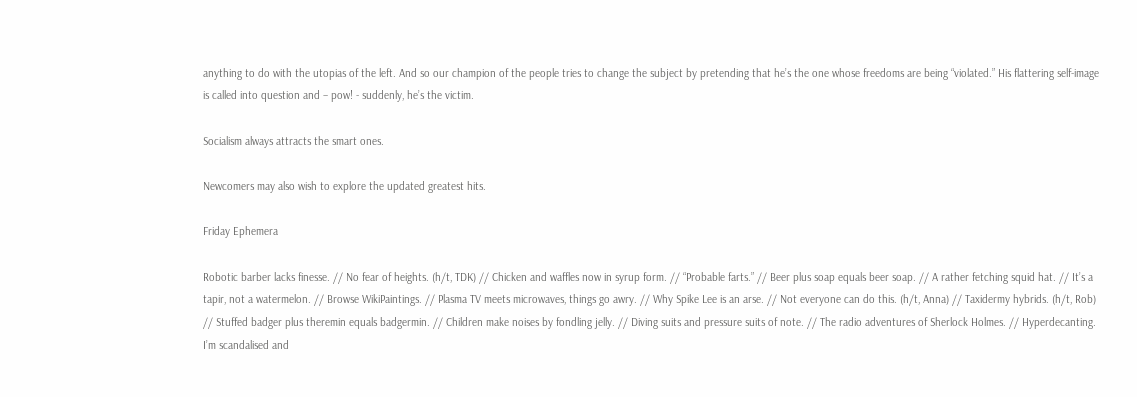anything to do with the utopias of the left. And so our champion of the people tries to change the subject by pretending that he’s the one whose freedoms are being “violated.” His flattering self-image is called into question and – pow! - suddenly, he’s the victim.

Socialism always attracts the smart ones.

Newcomers may also wish to explore the updated greatest hits.

Friday Ephemera

Robotic barber lacks finesse. // No fear of heights. (h/t, TDK) // Chicken and waffles now in syrup form. // “Probable farts.” // Beer plus soap equals beer soap. // A rather fetching squid hat. // It’s a tapir, not a watermelon. // Browse WikiPaintings. // Plasma TV meets microwaves, things go awry. // Why Spike Lee is an arse. // Not everyone can do this. (h/t, Anna) // Taxidermy hybrids. (h/t, Rob) // Stuffed badger plus theremin equals badgermin. // Children make noises by fondling jelly. // Diving suits and pressure suits of note. // The radio adventures of Sherlock Holmes. // Hyperdecanting. I’m scandalised and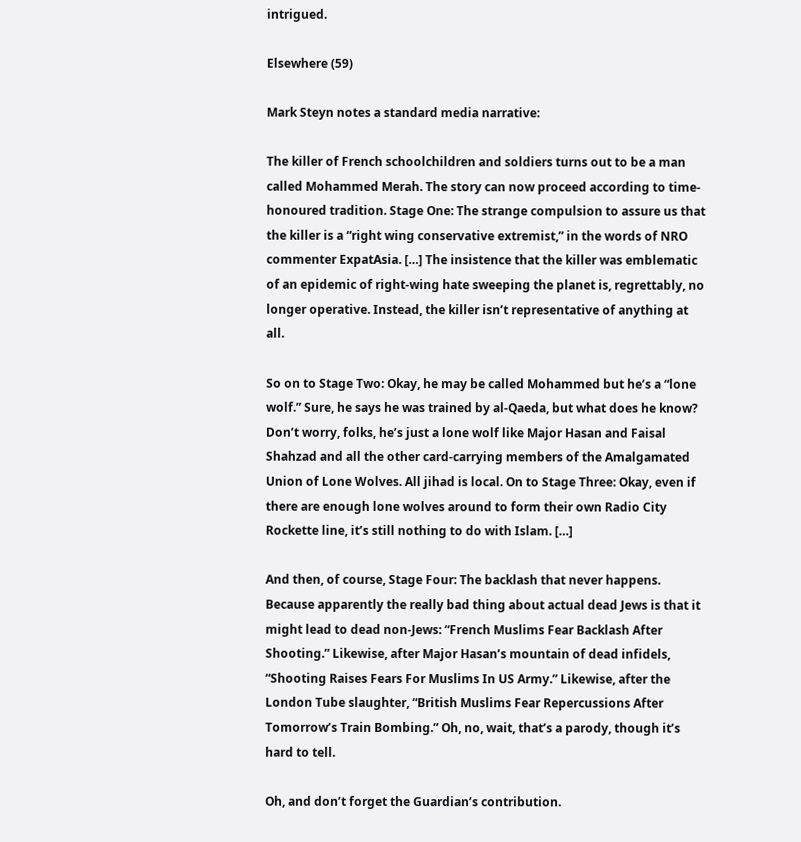intrigued.

Elsewhere (59)

Mark Steyn notes a standard media narrative:

The killer of French schoolchildren and soldiers turns out to be a man called Mohammed Merah. The story can now proceed according to time-honoured tradition. Stage One: The strange compulsion to assure us that the killer is a “right wing conservative extremist,” in the words of NRO commenter ExpatAsia. […] The insistence that the killer was emblematic of an epidemic of right-wing hate sweeping the planet is, regrettably, no longer operative. Instead, the killer isn’t representative of anything at all.

So on to Stage Two: Okay, he may be called Mohammed but he’s a “lone wolf.” Sure, he says he was trained by al-Qaeda, but what does he know? Don’t worry, folks, he’s just a lone wolf like Major Hasan and Faisal Shahzad and all the other card-carrying members of the Amalgamated Union of Lone Wolves. All jihad is local. On to Stage Three: Okay, even if there are enough lone wolves around to form their own Radio City Rockette line, it’s still nothing to do with Islam. […]

And then, of course, Stage Four: The backlash that never happens. Because apparently the really bad thing about actual dead Jews is that it might lead to dead non-Jews: “French Muslims Fear Backlash After Shooting.” Likewise, after Major Hasan’s mountain of dead infidels, “Shooting Raises Fears For Muslims In US Army.” Likewise, after the London Tube slaughter, “British Muslims Fear Repercussions After Tomorrow’s Train Bombing.” Oh, no, wait, that’s a parody, though it’s hard to tell.

Oh, and don’t forget the Guardian’s contribution.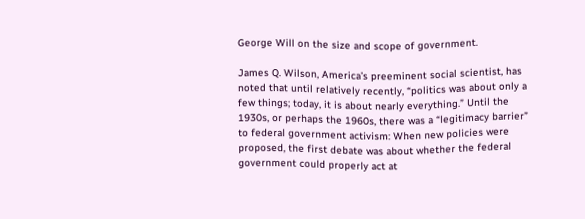George Will on the size and scope of government.

James Q. Wilson, America’s preeminent social scientist, has noted that until relatively recently, “politics was about only a few things; today, it is about nearly everything.” Until the 1930s, or perhaps the 1960s, there was a “legitimacy barrier” to federal government activism: When new policies were proposed, the first debate was about whether the federal government could properly act at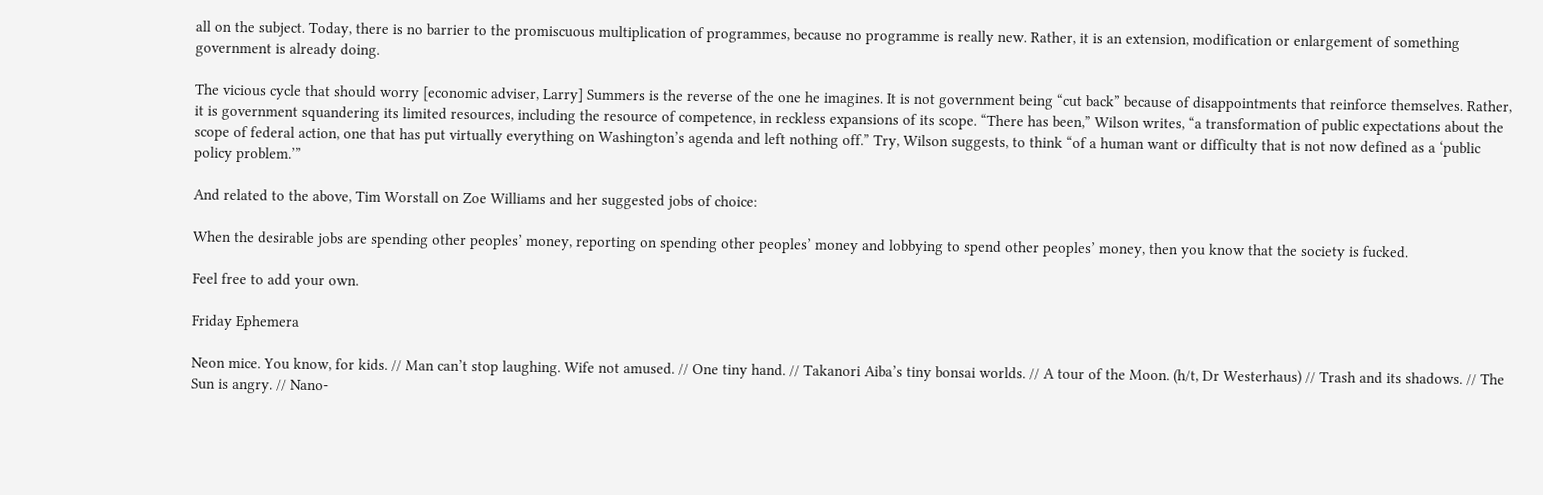all on the subject. Today, there is no barrier to the promiscuous multiplication of programmes, because no programme is really new. Rather, it is an extension, modification or enlargement of something government is already doing.

The vicious cycle that should worry [economic adviser, Larry] Summers is the reverse of the one he imagines. It is not government being “cut back” because of disappointments that reinforce themselves. Rather, it is government squandering its limited resources, including the resource of competence, in reckless expansions of its scope. “There has been,” Wilson writes, “a transformation of public expectations about the scope of federal action, one that has put virtually everything on Washington’s agenda and left nothing off.” Try, Wilson suggests, to think “of a human want or difficulty that is not now defined as a ‘public policy problem.’”

And related to the above, Tim Worstall on Zoe Williams and her suggested jobs of choice:

When the desirable jobs are spending other peoples’ money, reporting on spending other peoples’ money and lobbying to spend other peoples’ money, then you know that the society is fucked.

Feel free to add your own.

Friday Ephemera

Neon mice. You know, for kids. // Man can’t stop laughing. Wife not amused. // One tiny hand. // Takanori Aiba’s tiny bonsai worlds. // A tour of the Moon. (h/t, Dr Westerhaus) // Trash and its shadows. // The Sun is angry. // Nano-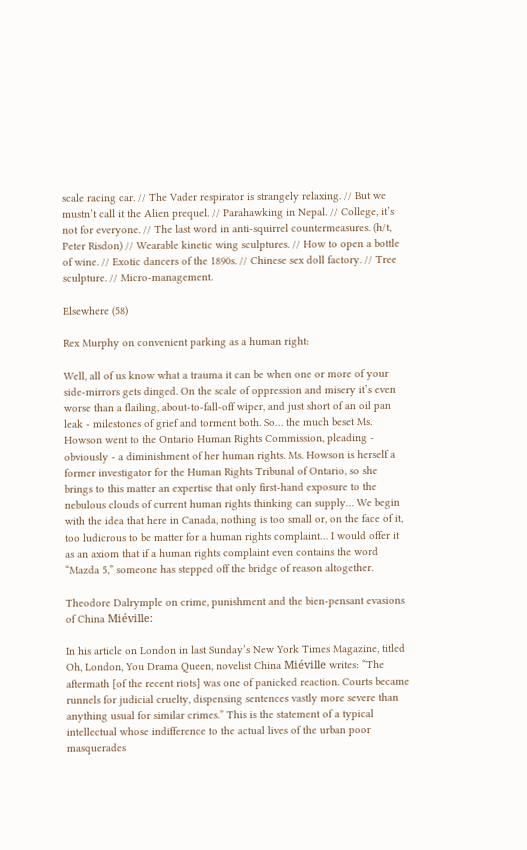scale racing car. // The Vader respirator is strangely relaxing. // But we mustn’t call it the Alien prequel. // Parahawking in Nepal. // College, it’s not for everyone. // The last word in anti-squirrel countermeasures. (h/t, Peter Risdon) // Wearable kinetic wing sculptures. // How to open a bottle of wine. // Exotic dancers of the 1890s. // Chinese sex doll factory. // Tree sculpture. // Micro-management.

Elsewhere (58)

Rex Murphy on convenient parking as a human right:

Well, all of us know what a trauma it can be when one or more of your side-mirrors gets dinged. On the scale of oppression and misery it’s even worse than a flailing, about-to-fall-off wiper, and just short of an oil pan leak - milestones of grief and torment both. So… the much beset Ms. Howson went to the Ontario Human Rights Commission, pleading - obviously - a diminishment of her human rights. Ms. Howson is herself a former investigator for the Human Rights Tribunal of Ontario, so she brings to this matter an expertise that only first-hand exposure to the nebulous clouds of current human rights thinking can supply… We begin with the idea that here in Canada, nothing is too small or, on the face of it, too ludicrous to be matter for a human rights complaint… I would offer it as an axiom that if a human rights complaint even contains the word “Mazda 5,” someone has stepped off the bridge of reason altogether.

Theodore Dalrymple on crime, punishment and the bien-pensant evasions of China Miéville:

In his article on London in last Sunday’s New York Times Magazine, titled Oh, London, You Drama Queen, novelist China Miéville writes: “The aftermath [of the recent riots] was one of panicked reaction. Courts became runnels for judicial cruelty, dispensing sentences vastly more severe than anything usual for similar crimes.” This is the statement of a typical intellectual whose indifference to the actual lives of the urban poor masquerades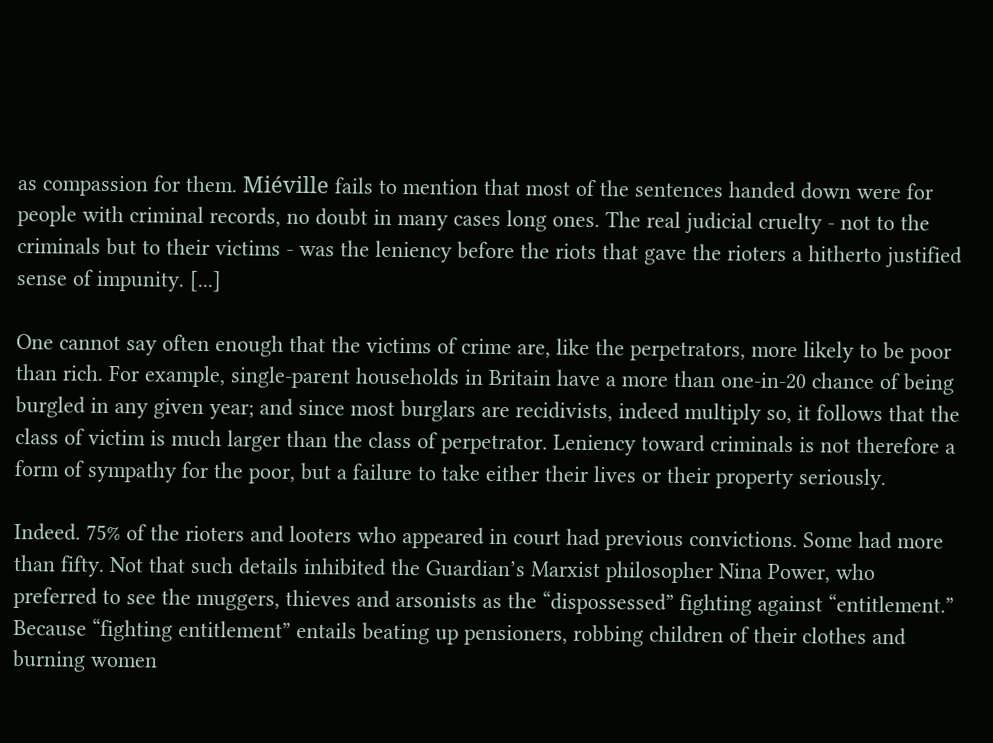as compassion for them. Miéville fails to mention that most of the sentences handed down were for people with criminal records, no doubt in many cases long ones. The real judicial cruelty - not to the criminals but to their victims - was the leniency before the riots that gave the rioters a hitherto justified sense of impunity. [...]

One cannot say often enough that the victims of crime are, like the perpetrators, more likely to be poor than rich. For example, single-parent households in Britain have a more than one-in-20 chance of being burgled in any given year; and since most burglars are recidivists, indeed multiply so, it follows that the class of victim is much larger than the class of perpetrator. Leniency toward criminals is not therefore a form of sympathy for the poor, but a failure to take either their lives or their property seriously.

Indeed. 75% of the rioters and looters who appeared in court had previous convictions. Some had more than fifty. Not that such details inhibited the Guardian’s Marxist philosopher Nina Power, who preferred to see the muggers, thieves and arsonists as the “dispossessed” fighting against “entitlement.” Because “fighting entitlement” entails beating up pensioners, robbing children of their clothes and burning women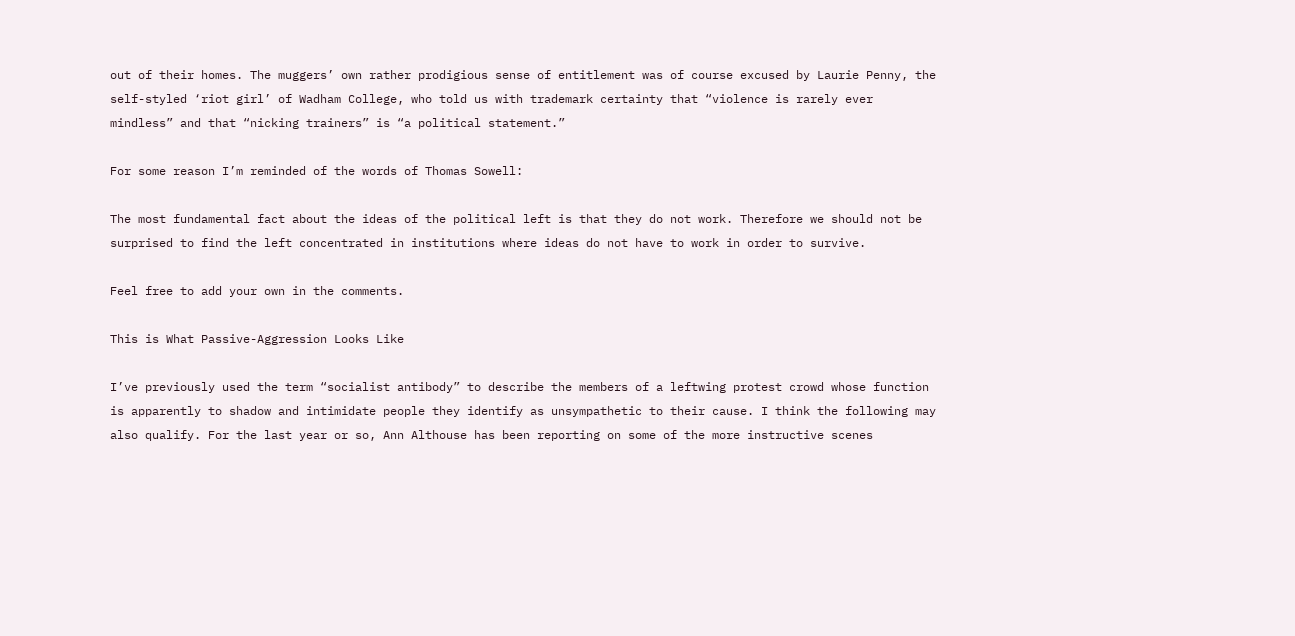out of their homes. The muggers’ own rather prodigious sense of entitlement was of course excused by Laurie Penny, the self-styled ‘riot girl’ of Wadham College, who told us with trademark certainty that “violence is rarely ever mindless” and that “nicking trainers” is “a political statement.”

For some reason I’m reminded of the words of Thomas Sowell:

The most fundamental fact about the ideas of the political left is that they do not work. Therefore we should not be surprised to find the left concentrated in institutions where ideas do not have to work in order to survive.

Feel free to add your own in the comments.

This is What Passive-Aggression Looks Like

I’ve previously used the term “socialist antibody” to describe the members of a leftwing protest crowd whose function is apparently to shadow and intimidate people they identify as unsympathetic to their cause. I think the following may also qualify. For the last year or so, Ann Althouse has been reporting on some of the more instructive scenes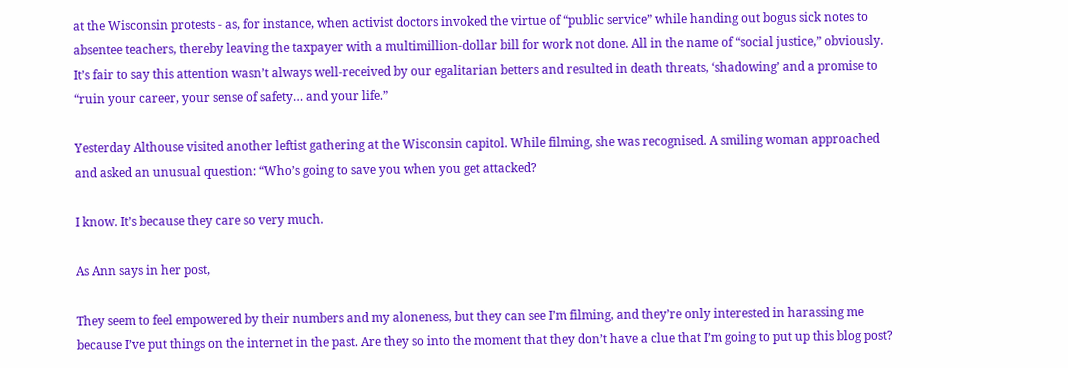at the Wisconsin protests - as, for instance, when activist doctors invoked the virtue of “public service” while handing out bogus sick notes to absentee teachers, thereby leaving the taxpayer with a multimillion-dollar bill for work not done. All in the name of “social justice,” obviously. It’s fair to say this attention wasn’t always well-received by our egalitarian betters and resulted in death threats, ‘shadowing’ and a promise to “ruin your career, your sense of safety… and your life.”

Yesterday Althouse visited another leftist gathering at the Wisconsin capitol. While filming, she was recognised. A smiling woman approached and asked an unusual question: “Who’s going to save you when you get attacked?

I know. It’s because they care so very much.

As Ann says in her post,

They seem to feel empowered by their numbers and my aloneness, but they can see I’m filming, and they’re only interested in harassing me because I’ve put things on the internet in the past. Are they so into the moment that they don’t have a clue that I’m going to put up this blog post?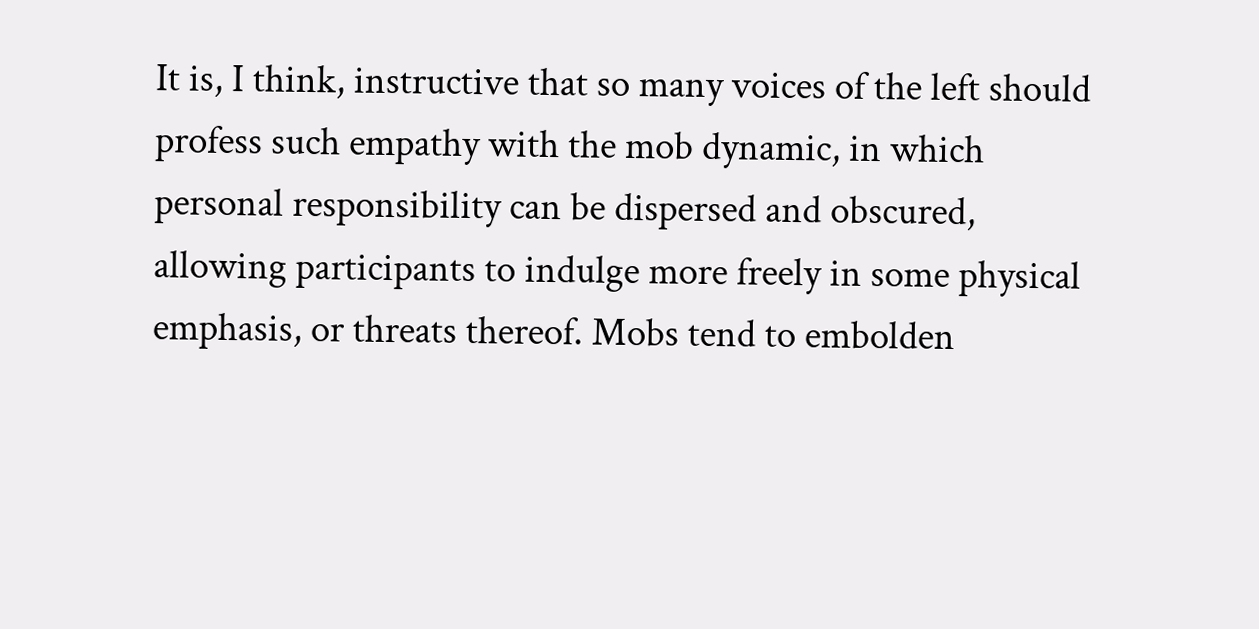It is, I think, instructive that so many voices of the left should profess such empathy with the mob dynamic, in which personal responsibility can be dispersed and obscured, allowing participants to indulge more freely in some physical emphasis, or threats thereof. Mobs tend to embolden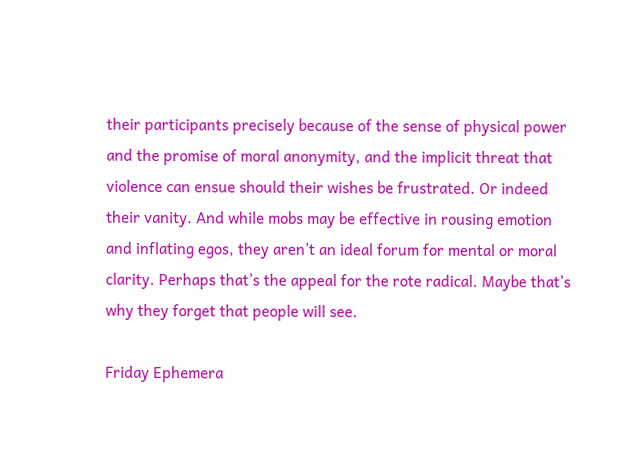their participants precisely because of the sense of physical power and the promise of moral anonymity, and the implicit threat that violence can ensue should their wishes be frustrated. Or indeed their vanity. And while mobs may be effective in rousing emotion and inflating egos, they aren’t an ideal forum for mental or moral clarity. Perhaps that’s the appeal for the rote radical. Maybe that’s why they forget that people will see.

Friday Ephemera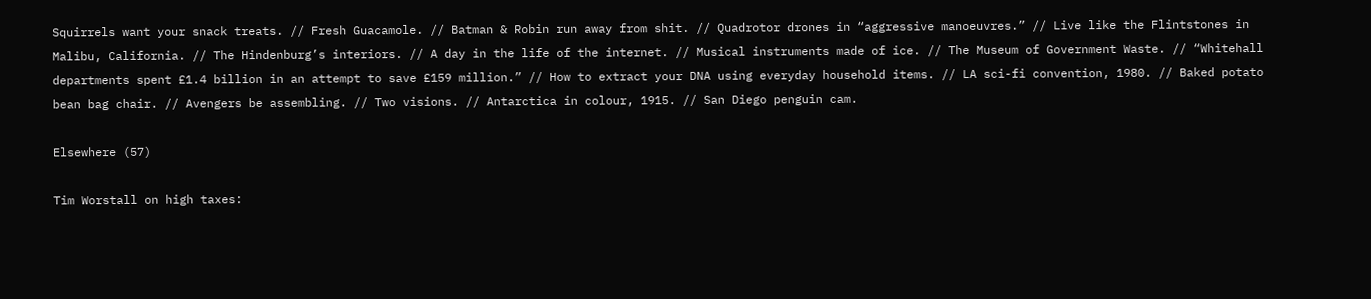Squirrels want your snack treats. // Fresh Guacamole. // Batman & Robin run away from shit. // Quadrotor drones in “aggressive manoeuvres.” // Live like the Flintstones in Malibu, California. // The Hindenburg’s interiors. // A day in the life of the internet. // Musical instruments made of ice. // The Museum of Government Waste. // “Whitehall departments spent £1.4 billion in an attempt to save £159 million.” // How to extract your DNA using everyday household items. // LA sci-fi convention, 1980. // Baked potato bean bag chair. // Avengers be assembling. // Two visions. // Antarctica in colour, 1915. // San Diego penguin cam.

Elsewhere (57)

Tim Worstall on high taxes: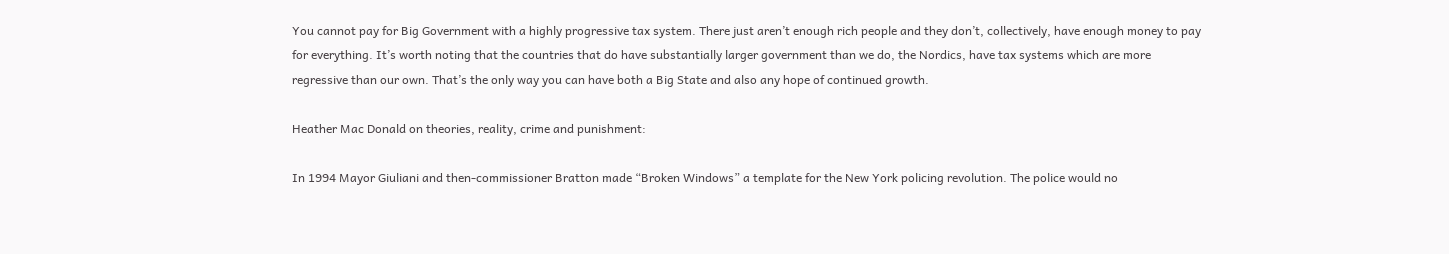You cannot pay for Big Government with a highly progressive tax system. There just aren’t enough rich people and they don’t, collectively, have enough money to pay for everything. It’s worth noting that the countries that do have substantially larger government than we do, the Nordics, have tax systems which are more regressive than our own. That’s the only way you can have both a Big State and also any hope of continued growth.

Heather Mac Donald on theories, reality, crime and punishment:

In 1994 Mayor Giuliani and then-commissioner Bratton made “Broken Windows” a template for the New York policing revolution. The police would no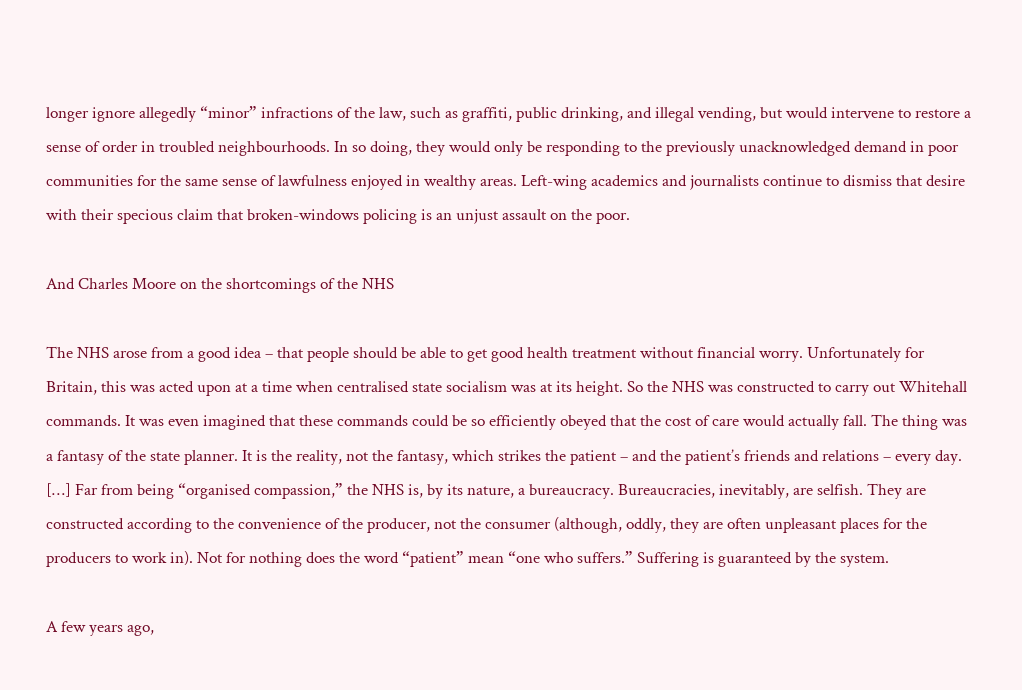longer ignore allegedly “minor” infractions of the law, such as graffiti, public drinking, and illegal vending, but would intervene to restore a sense of order in troubled neighbourhoods. In so doing, they would only be responding to the previously unacknowledged demand in poor communities for the same sense of lawfulness enjoyed in wealthy areas. Left-wing academics and journalists continue to dismiss that desire with their specious claim that broken-windows policing is an unjust assault on the poor.

And Charles Moore on the shortcomings of the NHS

The NHS arose from a good idea – that people should be able to get good health treatment without financial worry. Unfortunately for Britain, this was acted upon at a time when centralised state socialism was at its height. So the NHS was constructed to carry out Whitehall commands. It was even imagined that these commands could be so efficiently obeyed that the cost of care would actually fall. The thing was a fantasy of the state planner. It is the reality, not the fantasy, which strikes the patient – and the patient’s friends and relations – every day. […] Far from being “organised compassion,” the NHS is, by its nature, a bureaucracy. Bureaucracies, inevitably, are selfish. They are constructed according to the convenience of the producer, not the consumer (although, oddly, they are often unpleasant places for the producers to work in). Not for nothing does the word “patient” mean “one who suffers.” Suffering is guaranteed by the system.

A few years ago,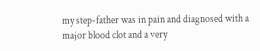my step-father was in pain and diagnosed with a major blood clot and a very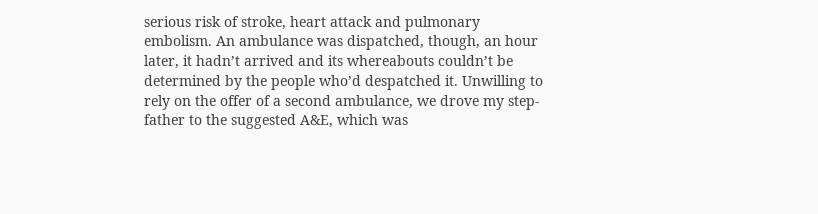serious risk of stroke, heart attack and pulmonary embolism. An ambulance was dispatched, though, an hour later, it hadn’t arrived and its whereabouts couldn’t be determined by the people who’d despatched it. Unwilling to rely on the offer of a second ambulance, we drove my step-father to the suggested A&E, which was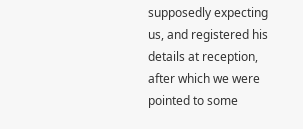supposedly expecting us, and registered his details at reception, after which we were pointed to some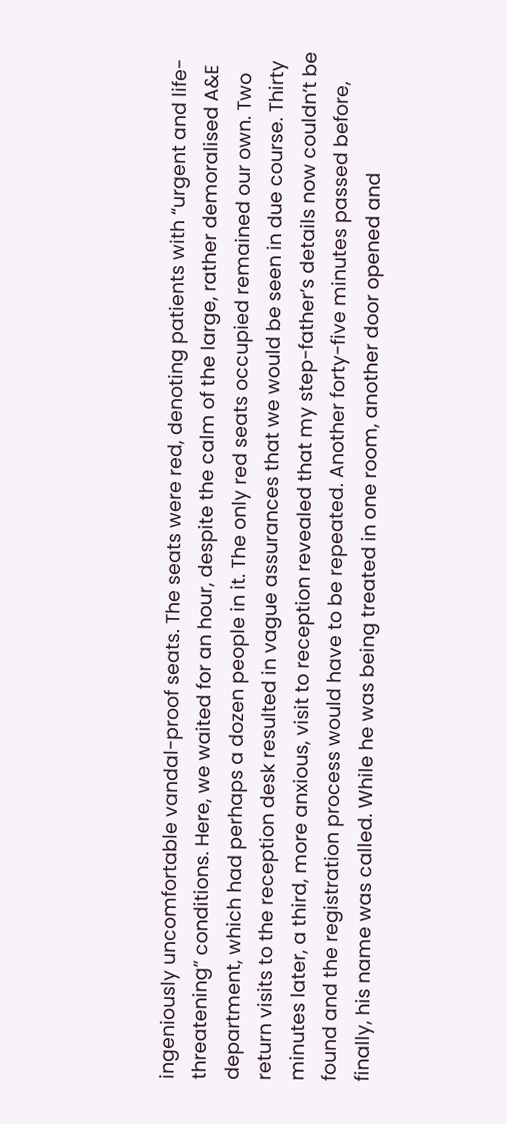ingeniously uncomfortable vandal-proof seats. The seats were red, denoting patients with “urgent and life-threatening” conditions. Here, we waited for an hour, despite the calm of the large, rather demoralised A&E department, which had perhaps a dozen people in it. The only red seats occupied remained our own. Two return visits to the reception desk resulted in vague assurances that we would be seen in due course. Thirty minutes later, a third, more anxious, visit to reception revealed that my step-father’s details now couldn’t be found and the registration process would have to be repeated. Another forty-five minutes passed before, finally, his name was called. While he was being treated in one room, another door opened and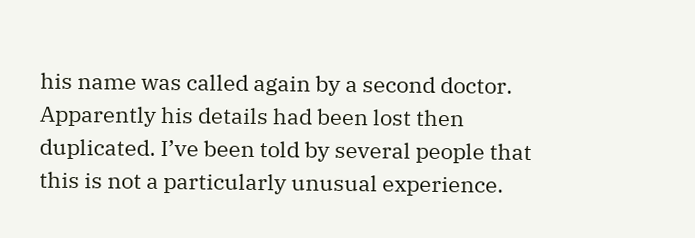his name was called again by a second doctor. Apparently his details had been lost then duplicated. I’ve been told by several people that this is not a particularly unusual experience.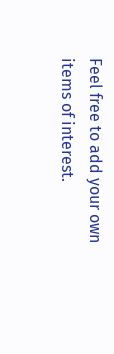Feel free to add your own items of interest.